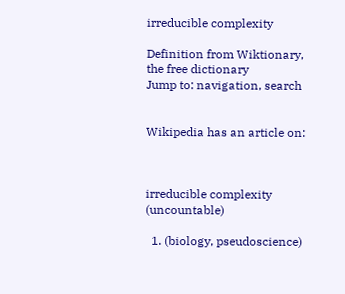irreducible complexity

Definition from Wiktionary, the free dictionary
Jump to: navigation, search


Wikipedia has an article on:



irreducible complexity (uncountable)

  1. (biology, pseudoscience)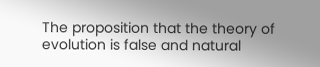The proposition that the theory of evolution is false and natural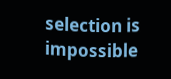selection is impossible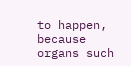to happen, because organs such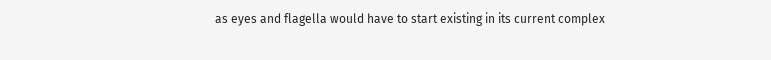as eyes and flagella would have to start existing in its current complex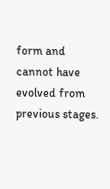form and cannot have evolved from previous stages.